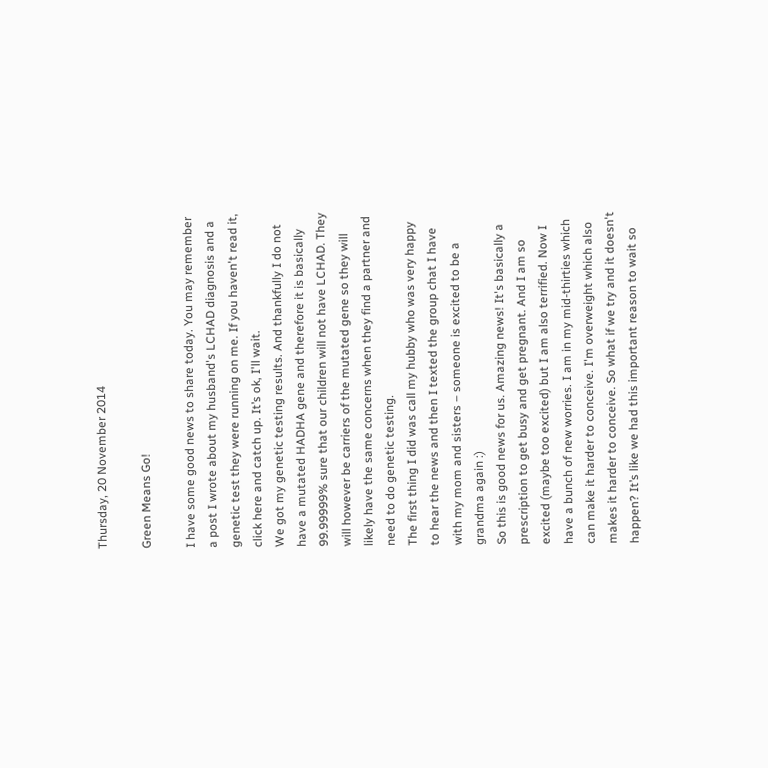Thursday, 20 November 2014

Green Means Go!

I have some good news to share today. You may remember a post I wrote about my husband's LCHAD diagnosis and a genetic test they were running on me. If you haven't read it, click here and catch up. It’s ok, I'll wait.
We got my genetic testing results. And thankfully I do not have a mutated HADHA gene and therefore it is basically 99.99999% sure that our children will not have LCHAD. They will however be carriers of the mutated gene so they will likely have the same concerns when they find a partner and need to do genetic testing.
The first thing I did was call my hubby who was very happy to hear the news and then I texted the group chat I have with my mom and sisters – someone is excited to be a grandma again :)
So this is good news for us. Amazing news! It's basically a prescription to get busy and get pregnant. And I am so excited (maybe too excited) but I am also terrified. Now I have a bunch of new worries. I am in my mid-thirties which can make it harder to conceive. I'm overweight which also makes it harder to conceive. So what if we try and it doesn't happen? It’s like we had this important reason to wait so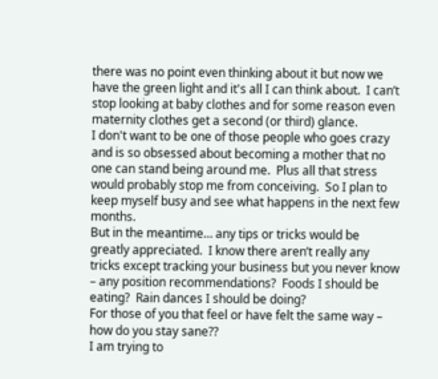there was no point even thinking about it but now we have the green light and it's all I can think about.  I can’t stop looking at baby clothes and for some reason even maternity clothes get a second (or third) glance.
I don't want to be one of those people who goes crazy and is so obsessed about becoming a mother that no one can stand being around me.  Plus all that stress would probably stop me from conceiving.  So I plan to keep myself busy and see what happens in the next few months.
But in the meantime… any tips or tricks would be greatly appreciated.  I know there aren’t really any tricks except tracking your business but you never know – any position recommendations?  Foods I should be eating?  Rain dances I should be doing?
For those of you that feel or have felt the same way – how do you stay sane??
I am trying to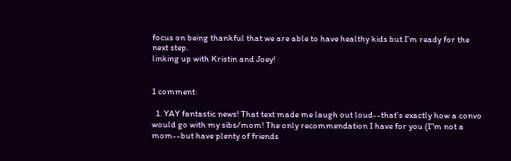focus on being thankful that we are able to have healthy kids but I’m ready for the next step.
linking up with Kristin and Joey!


1 comment:

  1. YAY fantastic news! That text made me laugh out loud--that's exactly how a convo would go with my sibs/mom! The only recommendation I have for you (I"m not a mom--but have plenty of friends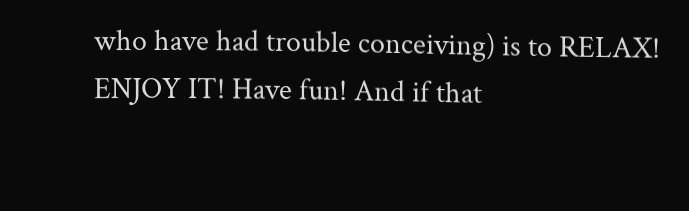who have had trouble conceiving) is to RELAX! ENJOY IT! Have fun! And if that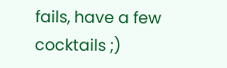fails, have a few cocktails ;)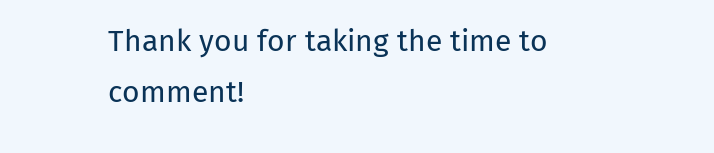Thank you for taking the time to comment!